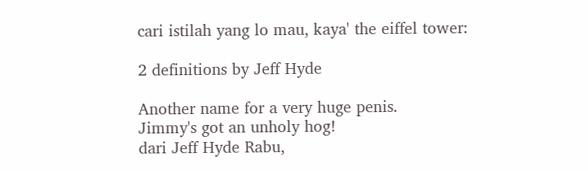cari istilah yang lo mau, kaya' the eiffel tower:

2 definitions by Jeff Hyde

Another name for a very huge penis.
Jimmy's got an unholy hog!
dari Jeff Hyde Rabu,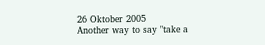26 Oktober 2005
Another way to say "take a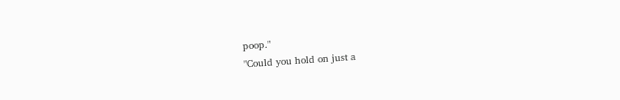poop."
"Could you hold on just a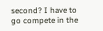second? I have to go compete in the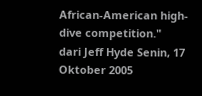African-American high-dive competition."
dari Jeff Hyde Senin, 17 Oktober 2005